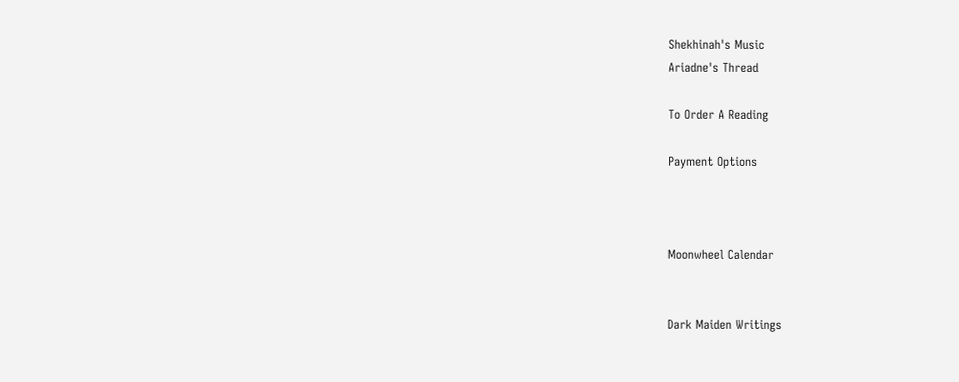Shekhinah's Music
Ariadne's Thread

To Order A Reading

Payment Options



Moonwheel Calendar


Dark Maiden Writings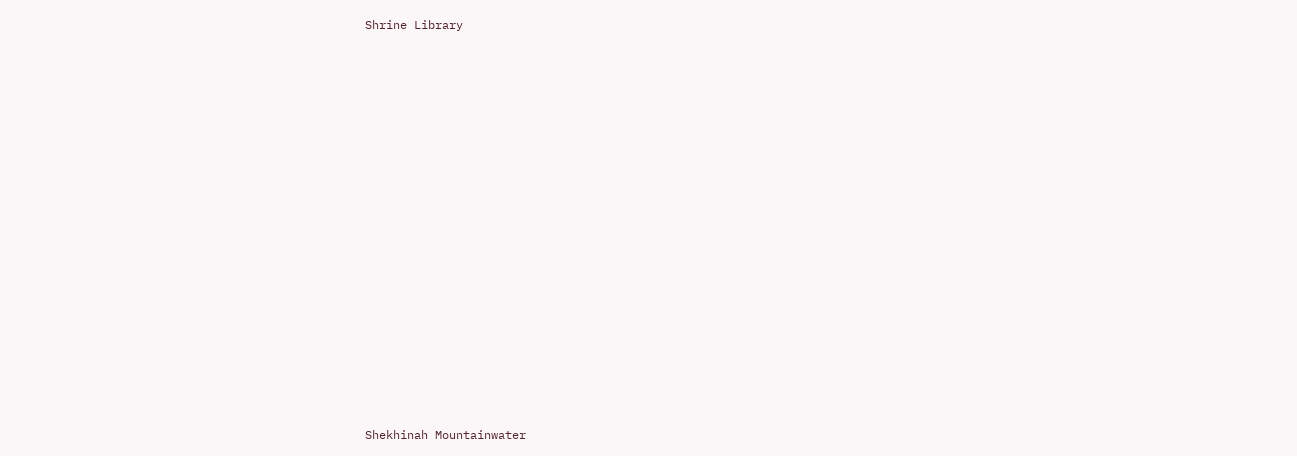Shrine Library

















Shekhinah Mountainwater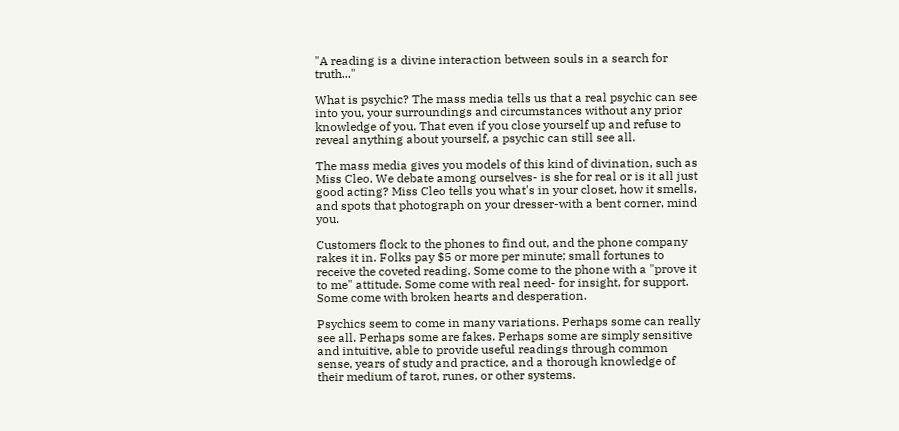"A reading is a divine interaction between souls in a search for truth..."

What is psychic? The mass media tells us that a real psychic can see into you, your surroundings and circumstances without any prior knowledge of you. That even if you close yourself up and refuse to reveal anything about yourself, a psychic can still see all.

The mass media gives you models of this kind of divination, such as Miss Cleo. We debate among ourselves- is she for real or is it all just good acting? Miss Cleo tells you what's in your closet, how it smells, and spots that photograph on your dresser-with a bent corner, mind you.

Customers flock to the phones to find out, and the phone company rakes it in. Folks pay $5 or more per minute; small fortunes to receive the coveted reading. Some come to the phone with a "prove it to me" attitude. Some come with real need- for insight, for support. Some come with broken hearts and desperation.

Psychics seem to come in many variations. Perhaps some can really see all. Perhaps some are fakes. Perhaps some are simply sensitive and intuitive, able to provide useful readings through common sense, years of study and practice, and a thorough knowledge of their medium of tarot, runes, or other systems.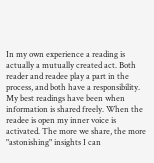In my own experience a reading is actually a mutually created act. Both reader and readee play a part in the process, and both have a responsibility. My best readings have been when information is shared freely. When the readee is open my inner voice is activated. The more we share, the more "astonishing" insights I can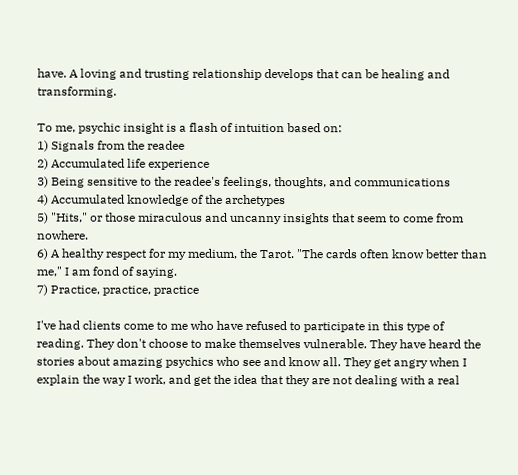have. A loving and trusting relationship develops that can be healing and transforming.

To me, psychic insight is a flash of intuition based on:
1) Signals from the readee
2) Accumulated life experience
3) Being sensitive to the readee's feelings, thoughts, and communications
4) Accumulated knowledge of the archetypes
5) "Hits," or those miraculous and uncanny insights that seem to come from nowhere.
6) A healthy respect for my medium, the Tarot. "The cards often know better than me," I am fond of saying.
7) Practice, practice, practice

I've had clients come to me who have refused to participate in this type of reading. They don't choose to make themselves vulnerable. They have heard the stories about amazing psychics who see and know all. They get angry when I explain the way I work, and get the idea that they are not dealing with a real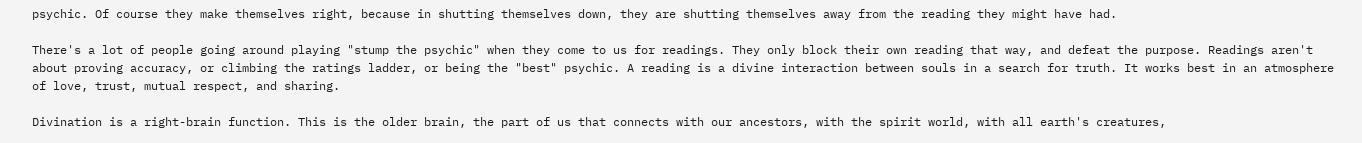psychic. Of course they make themselves right, because in shutting themselves down, they are shutting themselves away from the reading they might have had.

There's a lot of people going around playing "stump the psychic" when they come to us for readings. They only block their own reading that way, and defeat the purpose. Readings aren't about proving accuracy, or climbing the ratings ladder, or being the "best" psychic. A reading is a divine interaction between souls in a search for truth. It works best in an atmosphere of love, trust, mutual respect, and sharing.

Divination is a right-brain function. This is the older brain, the part of us that connects with our ancestors, with the spirit world, with all earth's creatures,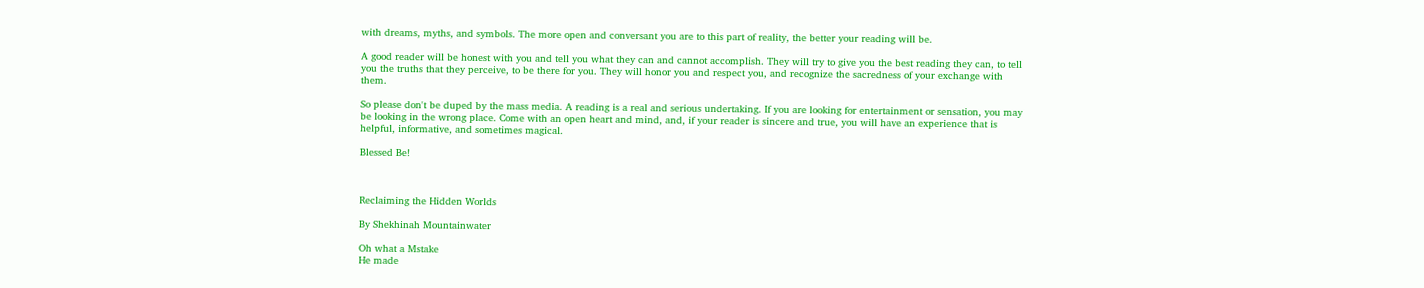with dreams, myths, and symbols. The more open and conversant you are to this part of reality, the better your reading will be.

A good reader will be honest with you and tell you what they can and cannot accomplish. They will try to give you the best reading they can, to tell you the truths that they perceive, to be there for you. They will honor you and respect you, and recognize the sacredness of your exchange with them.

So please don't be duped by the mass media. A reading is a real and serious undertaking. If you are looking for entertainment or sensation, you may be looking in the wrong place. Come with an open heart and mind, and, if your reader is sincere and true, you will have an experience that is helpful, informative, and sometimes magical.

Blessed Be!



Reclaiming the Hidden Worlds

By Shekhinah Mountainwater

Oh what a Mstake
He made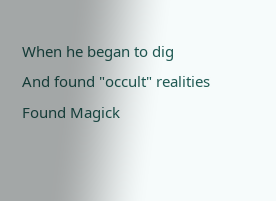When he began to dig
And found "occult" realities
Found Magick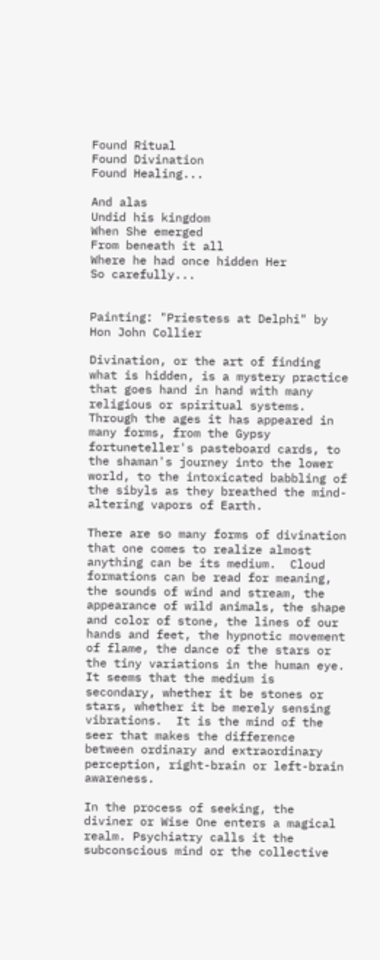Found Ritual
Found Divination
Found Healing...

And alas
Undid his kingdom
When She emerged
From beneath it all
Where he had once hidden Her
So carefully...


Painting: "Priestess at Delphi" by Hon John Collier

Divination, or the art of finding what is hidden, is a mystery practice that goes hand in hand with many religious or spiritual systems.  Through the ages it has appeared in many forms, from the Gypsy fortuneteller's pasteboard cards, to the shaman's journey into the lower world, to the intoxicated babbling of the sibyls as they breathed the mind-altering vapors of Earth.

There are so many forms of divination that one comes to realize almost anything can be its medium.  Cloud formations can be read for meaning, the sounds of wind and stream, the appearance of wild animals, the shape and color of stone, the lines of our hands and feet, the hypnotic movement of flame, the dance of the stars or the tiny variations in the human eye.  It seems that the medium is secondary, whether it be stones or stars, whether it be merely sensing vibrations.  It is the mind of the seer that makes the difference between ordinary and extraordinary perception, right-brain or left-brain awareness.

In the process of seeking, the diviner or Wise One enters a magical realm. Psychiatry calls it the subconscious mind or the collective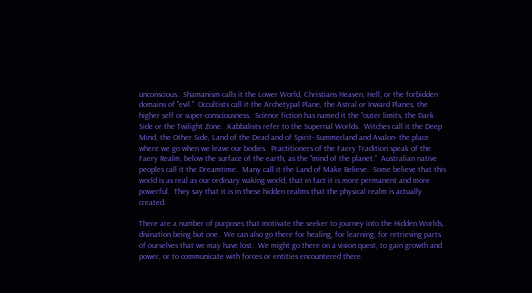unconscious.  Shamanism calls it the Lower World, Christians Heaven, Hell, or the forbidden domains of "evil."  Occultists call it the Archetypal Plane, the Astral or Inward Planes, the higher self or super-consciousness.  Science fiction has named it the "outer limits, the Dark Side or the Twilight Zone.  Kabbalists refer to the Supernal Worlds.  Witches call it the Deep Mind, the Other Side, Land of the Dead and of Spirit- Summerland and Avalon- the place where we go when we leave our bodies.  Practitioners of the Faery Tradition speak of the Faery Realm, below the surface of the earth, as the "mind of the planet."  Australian native peoples call it the Dreamtime.  Many call it the Land of Make Believe.  Some believe that this world is as real as our ordinary waking world, that in fact it is more permanent and more powerful.  They say that it is in these hidden realms that the physical realm is actually created.

There are a number of purposes that motivate the seeker to journey into the Hidden Worlds, divination being but one.  We can also go there for healing, for learning, for retrieving parts of ourselves that we may have lost.  We might go there on a vision quest, to gain growth and power, or to communicate with forces or entities encountered there.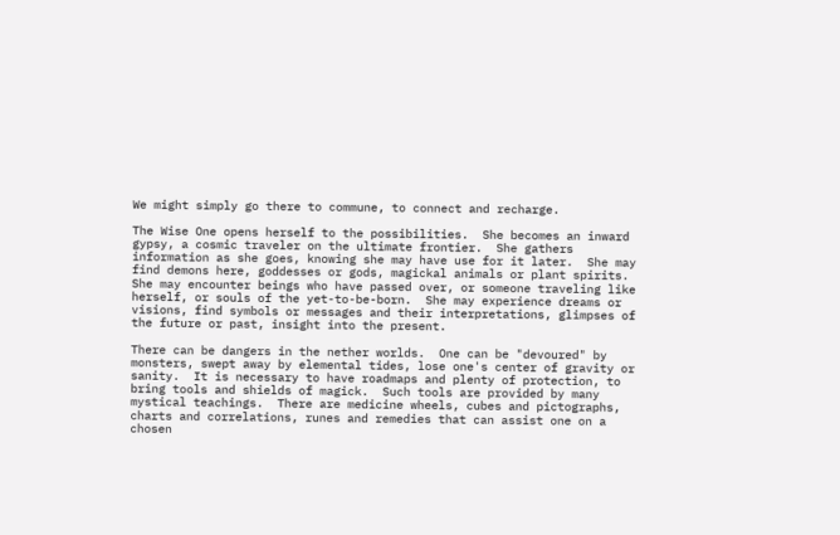We might simply go there to commune, to connect and recharge.

The Wise One opens herself to the possibilities.  She becomes an inward gypsy, a cosmic traveler on the ultimate frontier.  She gathers information as she goes, knowing she may have use for it later.  She may find demons here, goddesses or gods, magickal animals or plant spirits.  She may encounter beings who have passed over, or someone traveling like herself, or souls of the yet-to-be-born.  She may experience dreams or visions, find symbols or messages and their interpretations, glimpses of the future or past, insight into the present.

There can be dangers in the nether worlds.  One can be "devoured" by monsters, swept away by elemental tides, lose one's center of gravity or sanity.  It is necessary to have roadmaps and plenty of protection, to bring tools and shields of magick.  Such tools are provided by many mystical teachings.  There are medicine wheels, cubes and pictographs, charts and correlations, runes and remedies that can assist one on a chosen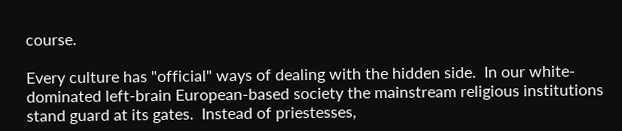course.

Every culture has "official" ways of dealing with the hidden side.  In our white-dominated left-brain European-based society the mainstream religious institutions stand guard at its gates.  Instead of priestesses,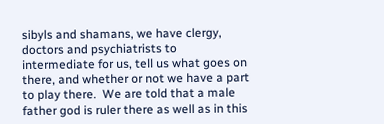sibyls and shamans, we have clergy, doctors and psychiatrists to intermediate for us, tell us what goes on there, and whether or not we have a part to play there.  We are told that a male father god is ruler there as well as in this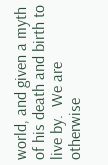world, and given a myth of his death and birth to live by.  We are otherwise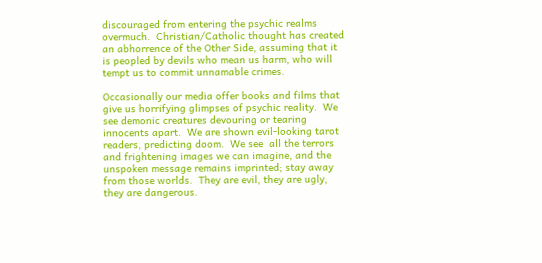discouraged from entering the psychic realms overmuch.  Christian/Catholic thought has created an abhorrence of the Other Side, assuming that it is peopled by devils who mean us harm, who will tempt us to commit unnamable crimes.

Occasionally our media offer books and films that give us horrifying glimpses of psychic reality.  We see demonic creatures devouring or tearing innocents apart.  We are shown evil-looking tarot readers, predicting doom.  We see  all the terrors and frightening images we can imagine, and the unspoken message remains imprinted; stay away from those worlds.  They are evil, they are ugly, they are dangerous.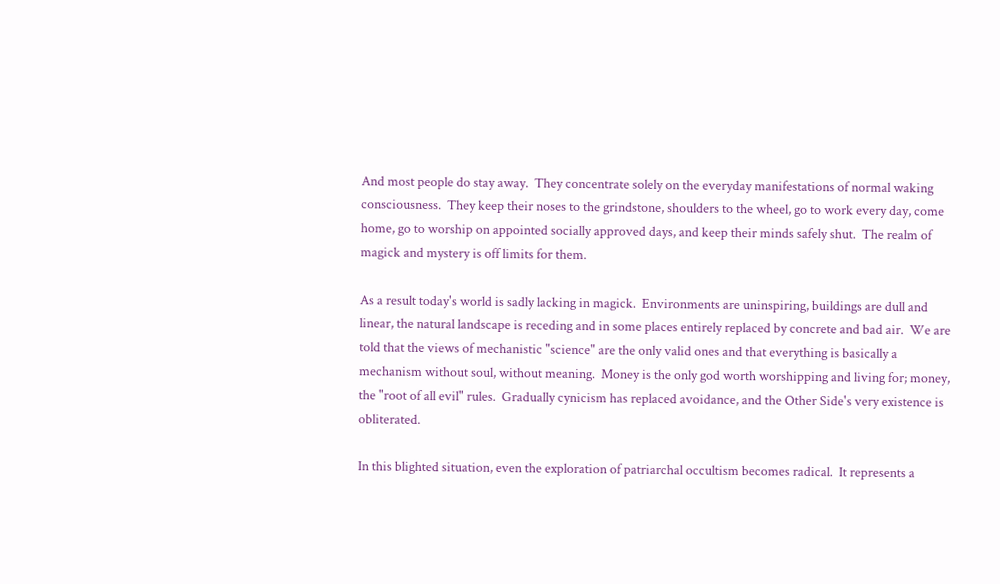And most people do stay away.  They concentrate solely on the everyday manifestations of normal waking consciousness.  They keep their noses to the grindstone, shoulders to the wheel, go to work every day, come home, go to worship on appointed socially approved days, and keep their minds safely shut.  The realm of magick and mystery is off limits for them.

As a result today's world is sadly lacking in magick.  Environments are uninspiring, buildings are dull and linear, the natural landscape is receding and in some places entirely replaced by concrete and bad air.  We are told that the views of mechanistic "science" are the only valid ones and that everything is basically a mechanism without soul, without meaning.  Money is the only god worth worshipping and living for; money, the "root of all evil" rules.  Gradually cynicism has replaced avoidance, and the Other Side's very existence is obliterated.

In this blighted situation, even the exploration of patriarchal occultism becomes radical.  It represents a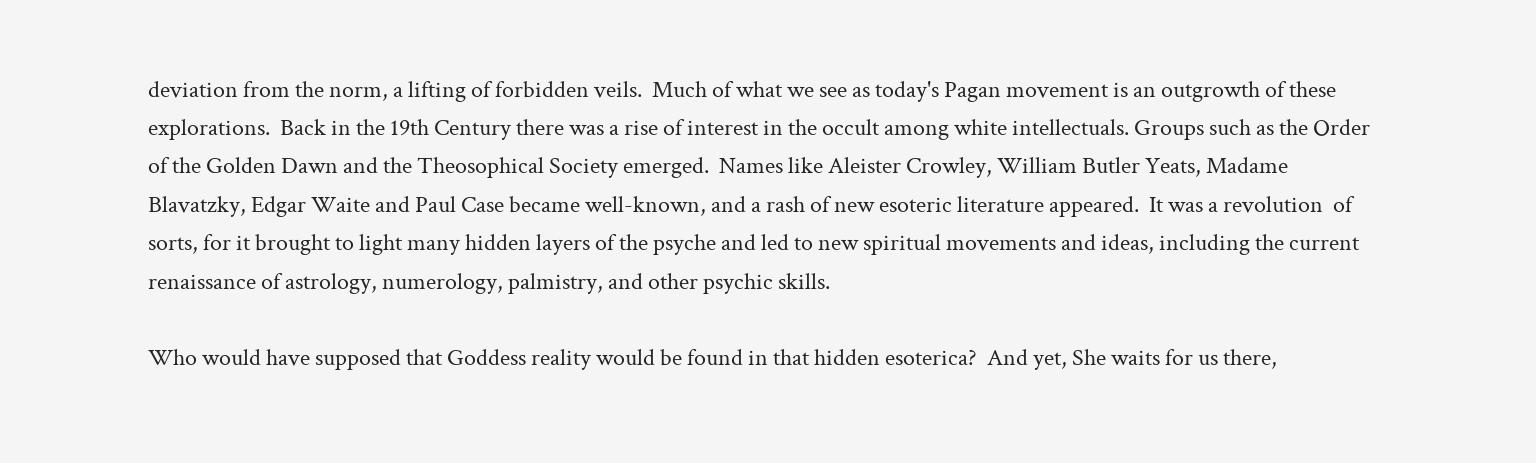deviation from the norm, a lifting of forbidden veils.  Much of what we see as today's Pagan movement is an outgrowth of these explorations.  Back in the 19th Century there was a rise of interest in the occult among white intellectuals. Groups such as the Order of the Golden Dawn and the Theosophical Society emerged.  Names like Aleister Crowley, William Butler Yeats, Madame Blavatzky, Edgar Waite and Paul Case became well-known, and a rash of new esoteric literature appeared.  It was a revolution  of sorts, for it brought to light many hidden layers of the psyche and led to new spiritual movements and ideas, including the current renaissance of astrology, numerology, palmistry, and other psychic skills.

Who would have supposed that Goddess reality would be found in that hidden esoterica?  And yet, She waits for us there,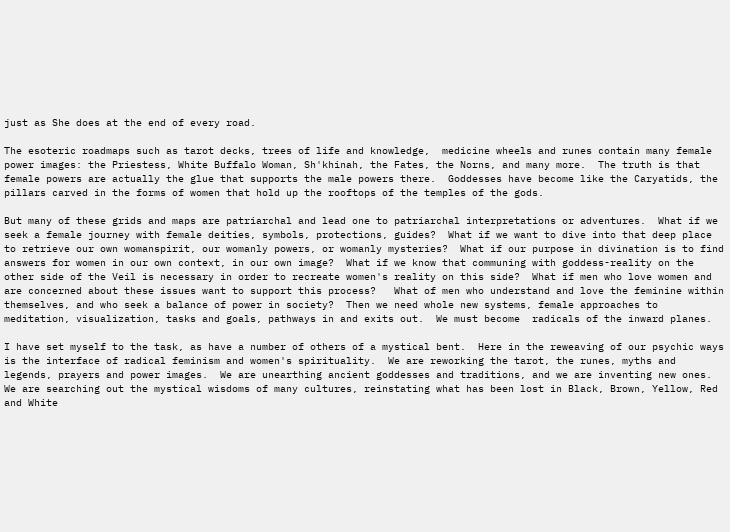just as She does at the end of every road.

The esoteric roadmaps such as tarot decks, trees of life and knowledge,  medicine wheels and runes contain many female power images: the Priestess, White Buffalo Woman, Sh'khinah, the Fates, the Norns, and many more.  The truth is that female powers are actually the glue that supports the male powers there.  Goddesses have become like the Caryatids, the pillars carved in the forms of women that hold up the rooftops of the temples of the gods.

But many of these grids and maps are patriarchal and lead one to patriarchal interpretations or adventures.  What if we seek a female journey with female deities, symbols, protections, guides?  What if we want to dive into that deep place to retrieve our own womanspirit, our womanly powers, or womanly mysteries?  What if our purpose in divination is to find answers for women in our own context, in our own image?  What if we know that communing with goddess-reality on the other side of the Veil is necessary in order to recreate women's reality on this side?  What if men who love women and are concerned about these issues want to support this process?   What of men who understand and love the feminine within themselves, and who seek a balance of power in society?  Then we need whole new systems, female approaches to meditation, visualization, tasks and goals, pathways in and exits out.  We must become  radicals of the inward planes.

I have set myself to the task, as have a number of others of a mystical bent.  Here in the reweaving of our psychic ways is the interface of radical feminism and women's spirituality.  We are reworking the tarot, the runes, myths and legends, prayers and power images.  We are unearthing ancient goddesses and traditions, and we are inventing new ones.  We are searching out the mystical wisdoms of many cultures, reinstating what has been lost in Black, Brown, Yellow, Red and White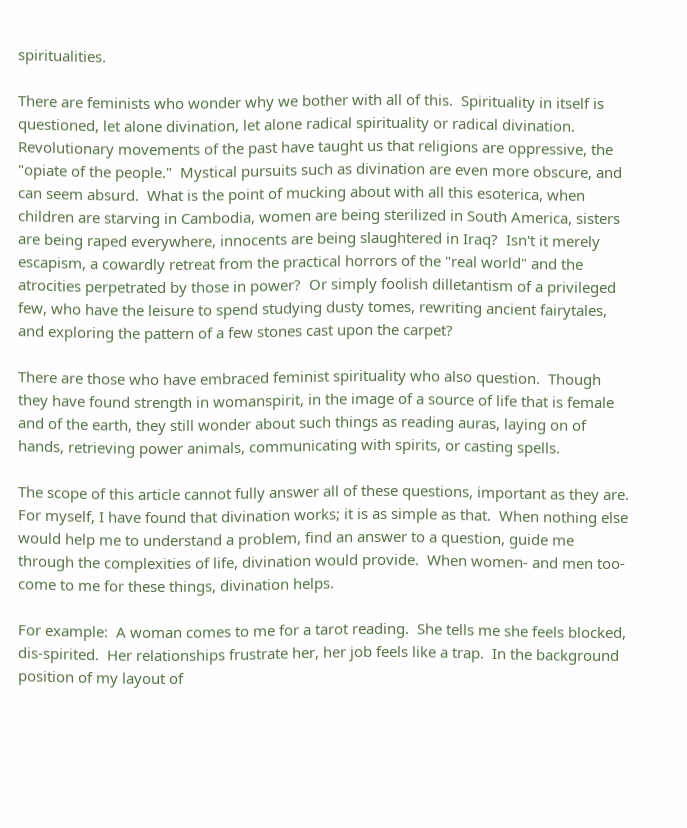spiritualities.

There are feminists who wonder why we bother with all of this.  Spirituality in itself is questioned, let alone divination, let alone radical spirituality or radical divination.  Revolutionary movements of the past have taught us that religions are oppressive, the "opiate of the people."  Mystical pursuits such as divination are even more obscure, and can seem absurd.  What is the point of mucking about with all this esoterica, when children are starving in Cambodia, women are being sterilized in South America, sisters are being raped everywhere, innocents are being slaughtered in Iraq?  Isn't it merely escapism, a cowardly retreat from the practical horrors of the "real world" and the atrocities perpetrated by those in power?  Or simply foolish dilletantism of a privileged few, who have the leisure to spend studying dusty tomes, rewriting ancient fairytales, and exploring the pattern of a few stones cast upon the carpet?

There are those who have embraced feminist spirituality who also question.  Though they have found strength in womanspirit, in the image of a source of life that is female and of the earth, they still wonder about such things as reading auras, laying on of hands, retrieving power animals, communicating with spirits, or casting spells.

The scope of this article cannot fully answer all of these questions, important as they are.  For myself, I have found that divination works; it is as simple as that.  When nothing else would help me to understand a problem, find an answer to a question, guide me through the complexities of life, divination would provide.  When women- and men too- come to me for these things, divination helps.

For example:  A woman comes to me for a tarot reading.  She tells me she feels blocked, dis-spirited.  Her relationships frustrate her, her job feels like a trap.  In the background position of my layout of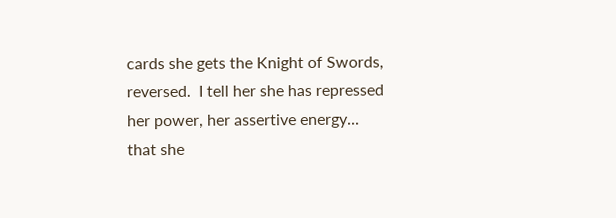cards she gets the Knight of Swords, reversed.  I tell her she has repressed her power, her assertive energy... that she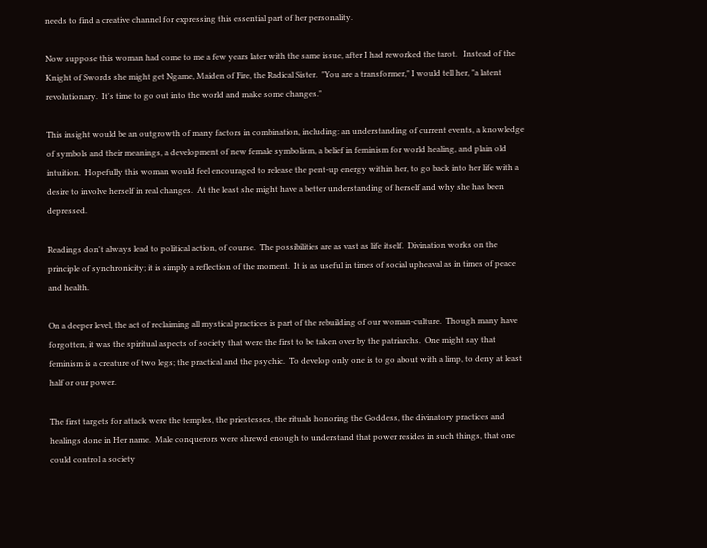needs to find a creative channel for expressing this essential part of her personality.

Now suppose this woman had come to me a few years later with the same issue, after I had reworked the tarot.   Instead of the Knight of Swords she might get Ngame, Maiden of Fire, the Radical Sister.  "You are a transformer," I would tell her, "a latent revolutionary.  It's time to go out into the world and make some changes."

This insight would be an outgrowth of many factors in combination, including: an understanding of current events, a knowledge of symbols and their meanings, a development of new female symbolism, a belief in feminism for world healing, and plain old intuition.  Hopefully this woman would feel encouraged to release the pent-up energy within her, to go back into her life with a desire to involve herself in real changes.  At the least she might have a better understanding of herself and why she has been depressed.

Readings don't always lead to political action, of course.  The possibilities are as vast as life itself.  Divination works on the principle of synchronicity; it is simply a reflection of the moment.  It is as useful in times of social upheaval as in times of peace and health.

On a deeper level, the act of reclaiming all mystical practices is part of the rebuilding of our woman-culture.  Though many have forgotten, it was the spiritual aspects of society that were the first to be taken over by the patriarchs.  One might say that feminism is a creature of two legs; the practical and the psychic.  To develop only one is to go about with a limp, to deny at least half or our power.

The first targets for attack were the temples, the priestesses, the rituals honoring the Goddess, the divinatory practices and healings done in Her name.  Male conquerors were shrewd enough to understand that power resides in such things, that one could control a society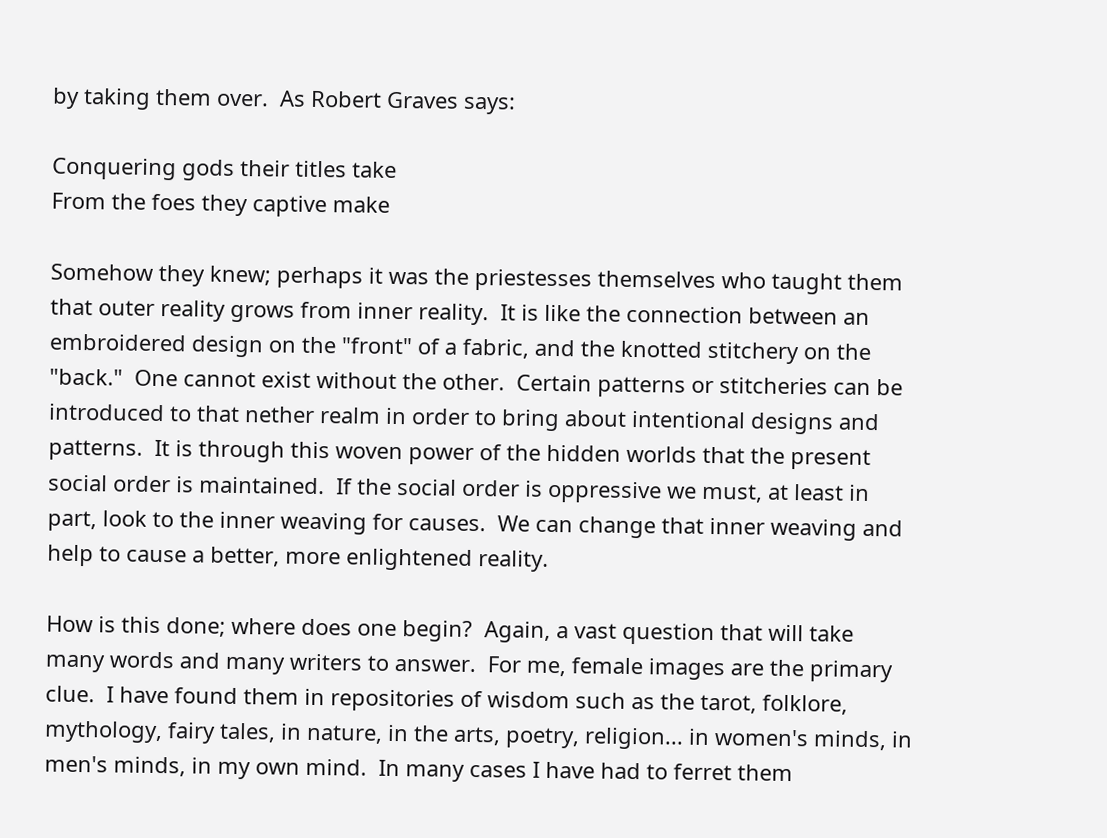by taking them over.  As Robert Graves says:

Conquering gods their titles take
From the foes they captive make

Somehow they knew; perhaps it was the priestesses themselves who taught them that outer reality grows from inner reality.  It is like the connection between an embroidered design on the "front" of a fabric, and the knotted stitchery on the "back."  One cannot exist without the other.  Certain patterns or stitcheries can be introduced to that nether realm in order to bring about intentional designs and patterns.  It is through this woven power of the hidden worlds that the present social order is maintained.  If the social order is oppressive we must, at least in part, look to the inner weaving for causes.  We can change that inner weaving and help to cause a better, more enlightened reality.

How is this done; where does one begin?  Again, a vast question that will take many words and many writers to answer.  For me, female images are the primary clue.  I have found them in repositories of wisdom such as the tarot, folklore, mythology, fairy tales, in nature, in the arts, poetry, religion... in women's minds, in men's minds, in my own mind.  In many cases I have had to ferret them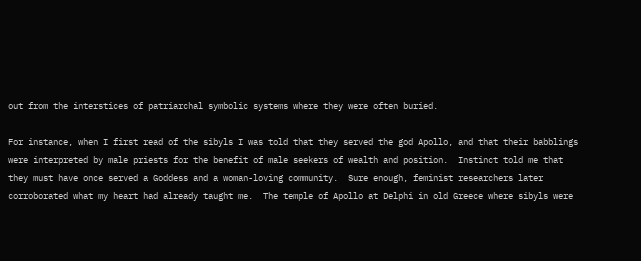out from the interstices of patriarchal symbolic systems where they were often buried.

For instance, when I first read of the sibyls I was told that they served the god Apollo, and that their babblings were interpreted by male priests for the benefit of male seekers of wealth and position.  Instinct told me that they must have once served a Goddess and a woman-loving community.  Sure enough, feminist researchers later corroborated what my heart had already taught me.  The temple of Apollo at Delphi in old Greece where sibyls were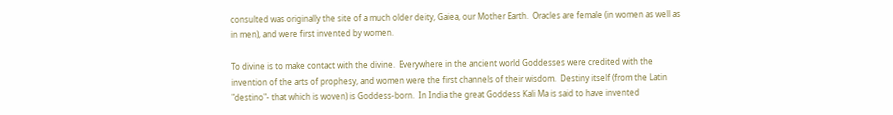consulted was originally the site of a much older deity, Gaiea, our Mother Earth.  Oracles are female (in women as well as in men), and were first invented by women.

To divine is to make contact with the divine.  Everywhere in the ancient world Goddesses were credited with the invention of the arts of prophesy, and women were the first channels of their wisdom.  Destiny itself (from the Latin "destino"- that which is woven) is Goddess-born.  In India the great Goddess Kali Ma is said to have invented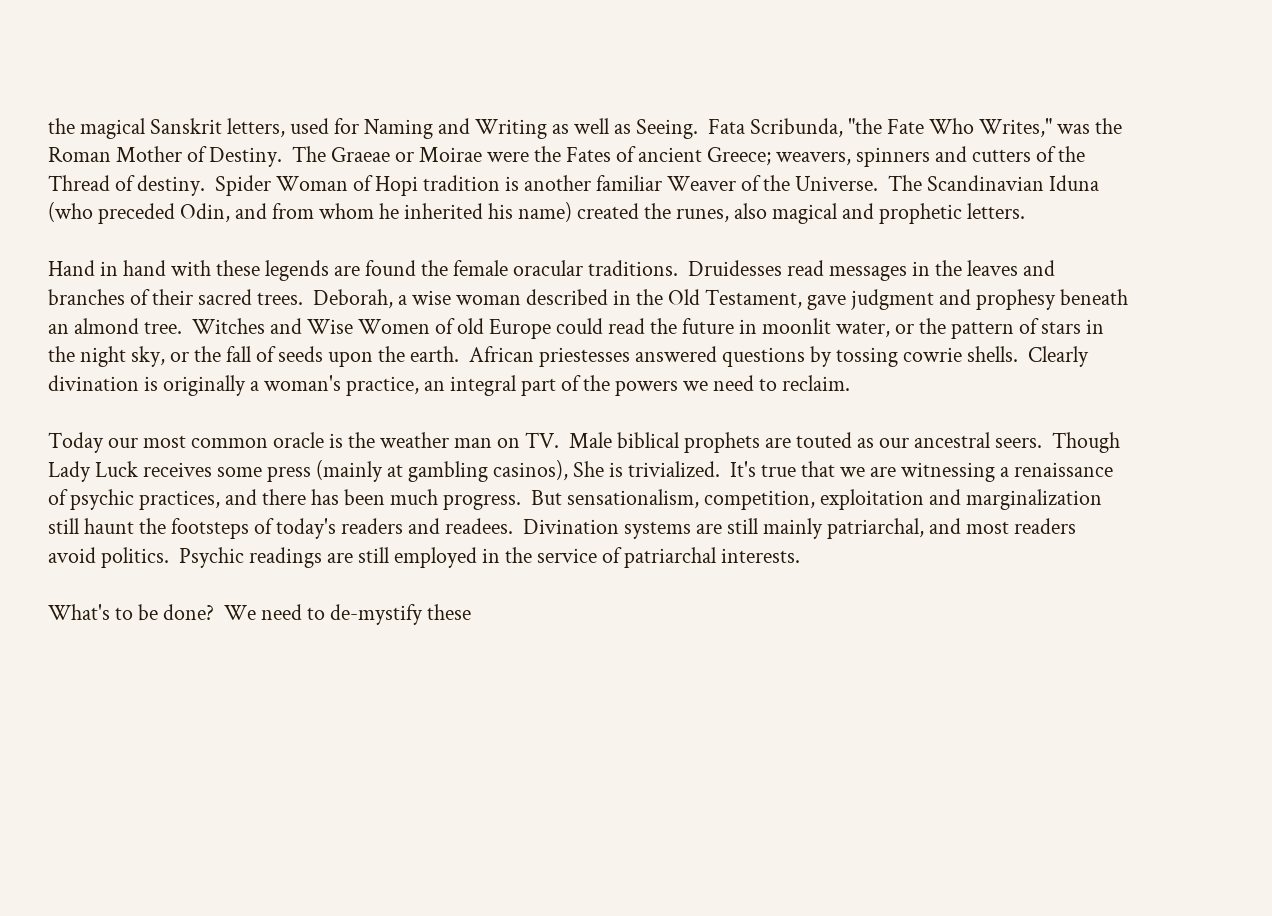the magical Sanskrit letters, used for Naming and Writing as well as Seeing.  Fata Scribunda, "the Fate Who Writes," was the Roman Mother of Destiny.  The Graeae or Moirae were the Fates of ancient Greece; weavers, spinners and cutters of the Thread of destiny.  Spider Woman of Hopi tradition is another familiar Weaver of the Universe.  The Scandinavian Iduna (who preceded Odin, and from whom he inherited his name) created the runes, also magical and prophetic letters.

Hand in hand with these legends are found the female oracular traditions.  Druidesses read messages in the leaves and branches of their sacred trees.  Deborah, a wise woman described in the Old Testament, gave judgment and prophesy beneath an almond tree.  Witches and Wise Women of old Europe could read the future in moonlit water, or the pattern of stars in the night sky, or the fall of seeds upon the earth.  African priestesses answered questions by tossing cowrie shells.  Clearly divination is originally a woman's practice, an integral part of the powers we need to reclaim.

Today our most common oracle is the weather man on TV.  Male biblical prophets are touted as our ancestral seers.  Though Lady Luck receives some press (mainly at gambling casinos), She is trivialized.  It's true that we are witnessing a renaissance of psychic practices, and there has been much progress.  But sensationalism, competition, exploitation and marginalization still haunt the footsteps of today's readers and readees.  Divination systems are still mainly patriarchal, and most readers avoid politics.  Psychic readings are still employed in the service of patriarchal interests.

What's to be done?  We need to de-mystify these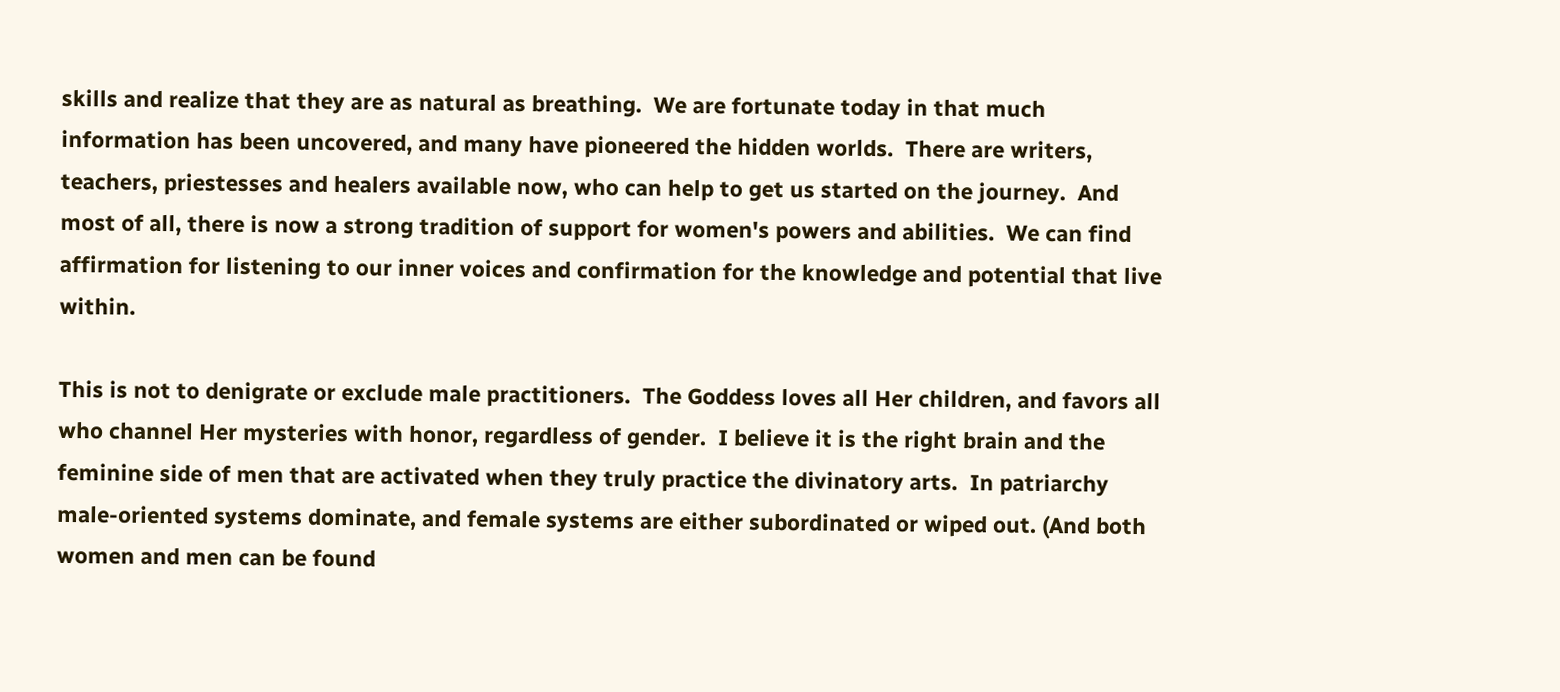skills and realize that they are as natural as breathing.  We are fortunate today in that much information has been uncovered, and many have pioneered the hidden worlds.  There are writers, teachers, priestesses and healers available now, who can help to get us started on the journey.  And most of all, there is now a strong tradition of support for women's powers and abilities.  We can find affirmation for listening to our inner voices and confirmation for the knowledge and potential that live within.

This is not to denigrate or exclude male practitioners.  The Goddess loves all Her children, and favors all who channel Her mysteries with honor, regardless of gender.  I believe it is the right brain and the feminine side of men that are activated when they truly practice the divinatory arts.  In patriarchy male-oriented systems dominate, and female systems are either subordinated or wiped out. (And both women and men can be found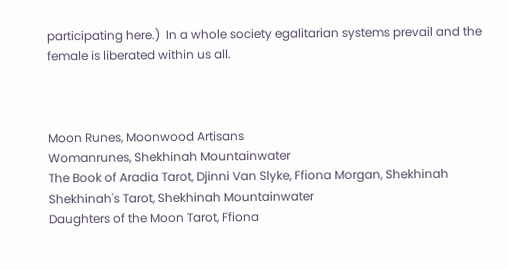participating here.)  In a whole society egalitarian systems prevail and the female is liberated within us all.



Moon Runes, Moonwood Artisans
Womanrunes, Shekhinah Mountainwater
The Book of Aradia Tarot, Djinni Van Slyke, Ffiona Morgan, Shekhinah
Shekhinah's Tarot, Shekhinah Mountainwater
Daughters of the Moon Tarot, Ffiona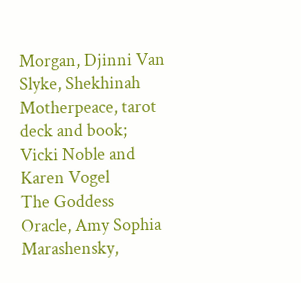Morgan, Djinni Van Slyke, Shekhinah
Motherpeace, tarot deck and book; Vicki Noble and Karen Vogel
The Goddess Oracle, Amy Sophia Marashensky,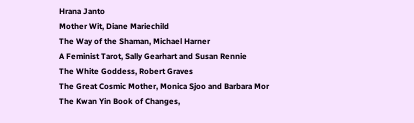Hrana Janto
Mother Wit, Diane Mariechild
The Way of the Shaman, Michael Harner
A Feminist Tarot, Sally Gearhart and Susan Rennie
The White Goddess, Robert Graves
The Great Cosmic Mother, Monica Sjoo and Barbara Mor
The Kwan Yin Book of Changes,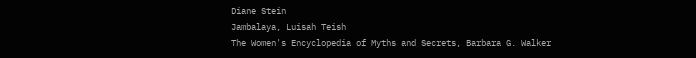Diane Stein
Jambalaya, Luisah Teish
The Women's Encyclopedia of Myths and Secrets, Barbara G. Walker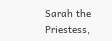Sarah the Priestess,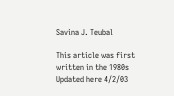Savina J. Teubal

This article was first written in the 1980s
Updated here 4/2/03